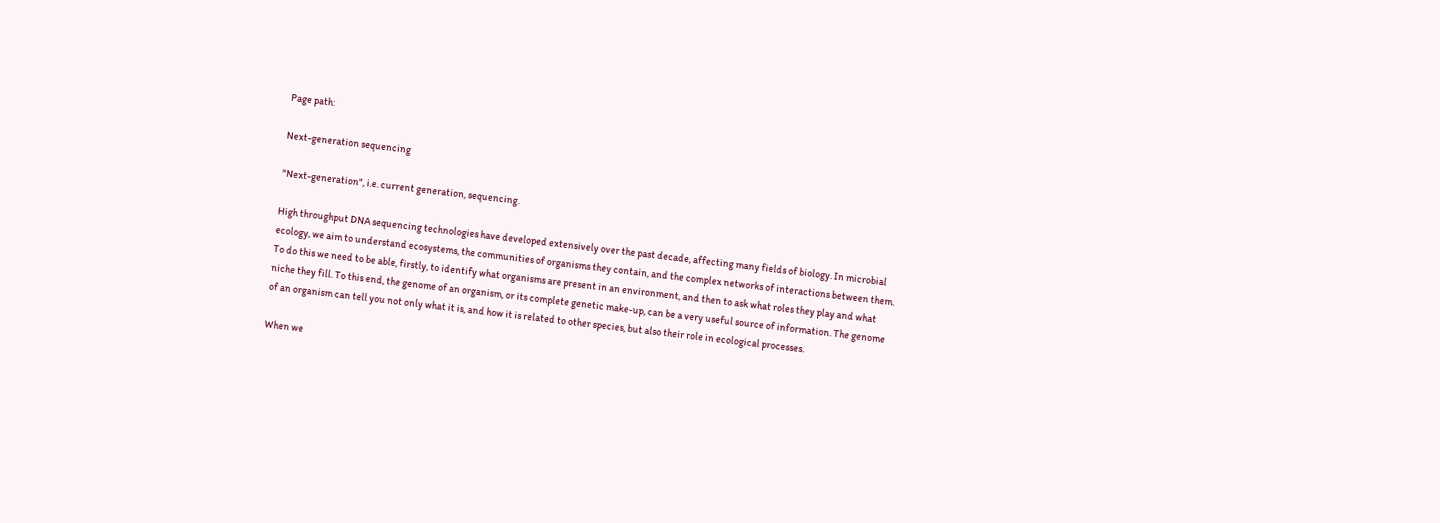Page path:

Next-generation sequencing

"Next-generation", i.e. current generation, sequencing.

High throughput DNA sequencing technologies have developed extensively over the past decade, affecting many fields of biology. In microbial ecology, we aim to understand ecosystems, the communities of organisms they contain, and the complex networks of interactions between them. To do this we need to be able, firstly, to identify what organisms are present in an environment, and then to ask what roles they play and what niche they fill. To this end, the genome of an organism, or its complete genetic make-up, can be a very useful source of information. The genome of an organism can tell you not only what it is, and how it is related to other species, but also their role in ecological processes.

When we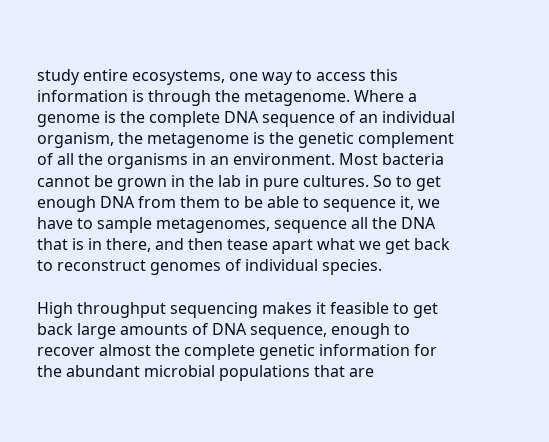study entire ecosystems, one way to access this information is through the metagenome. Where a genome is the complete DNA sequence of an individual organism, the metagenome is the genetic complement of all the organisms in an environment. Most bacteria cannot be grown in the lab in pure cultures. So to get enough DNA from them to be able to sequence it, we have to sample metagenomes, sequence all the DNA that is in there, and then tease apart what we get back to reconstruct genomes of individual species.

High throughput sequencing makes it feasible to get back large amounts of DNA sequence, enough to recover almost the complete genetic information for the abundant microbial populations that are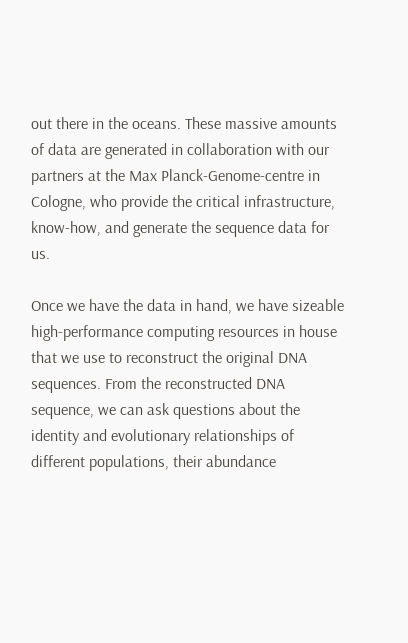out there in the oceans. These massive amounts of data are generated in collaboration with our partners at the Max Planck-Genome-centre in Cologne, who provide the critical infrastructure, know-how, and generate the sequence data for us.

Once we have the data in hand, we have sizeable high-performance computing resources in house that we use to reconstruct the original DNA sequences. From the reconstructed DNA sequence, we can ask questions about the identity and evolutionary relationships of different populations, their abundance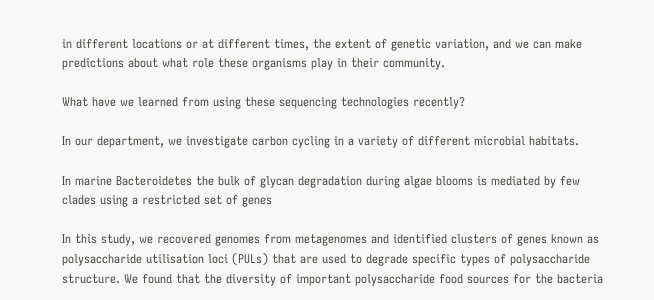in different locations or at different times, the extent of genetic variation, and we can make predictions about what role these organisms play in their community.

What have we learned from using these sequencing technologies recently?

In our department, we investigate carbon cycling in a variety of different microbial habitats.

In marine Bacteroidetes the bulk of glycan degradation during algae blooms is mediated by few clades using a restricted set of genes

In this study, we recovered genomes from metagenomes and identified clusters of genes known as polysaccharide utilisation loci (PULs) that are used to degrade specific types of polysaccharide structure. We found that the diversity of important polysaccharide food sources for the bacteria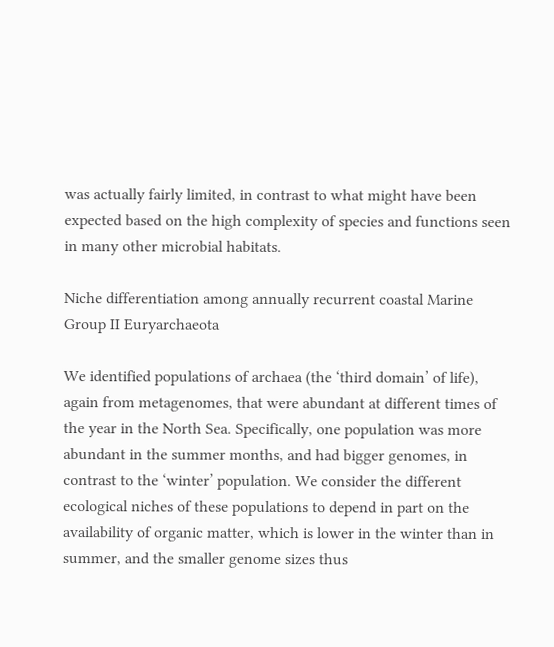was actually fairly limited, in contrast to what might have been expected based on the high complexity of species and functions seen in many other microbial habitats.

Niche differentiation among annually recurrent coastal Marine Group II Euryarchaeota

We identified populations of archaea (the ‘third domain’ of life), again from metagenomes, that were abundant at different times of the year in the North Sea. Specifically, one population was more abundant in the summer months, and had bigger genomes, in contrast to the ‘winter’ population. We consider the different ecological niches of these populations to depend in part on the availability of organic matter, which is lower in the winter than in summer, and the smaller genome sizes thus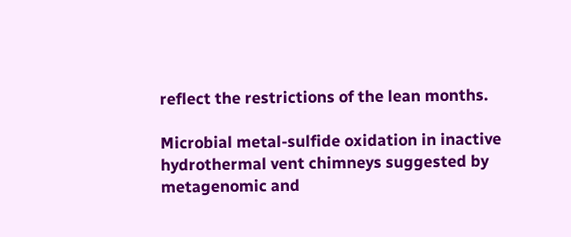reflect the restrictions of the lean months.

Microbial metal‐sulfide oxidation in inactive hydrothermal vent chimneys suggested by metagenomic and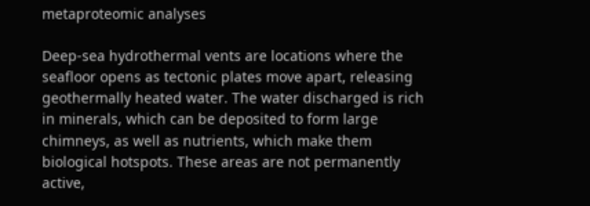metaproteomic analyses

Deep-sea hydrothermal vents are locations where the seafloor opens as tectonic plates move apart, releasing geothermally heated water. The water discharged is rich in minerals, which can be deposited to form large chimneys, as well as nutrients, which make them biological hotspots. These areas are not permanently active,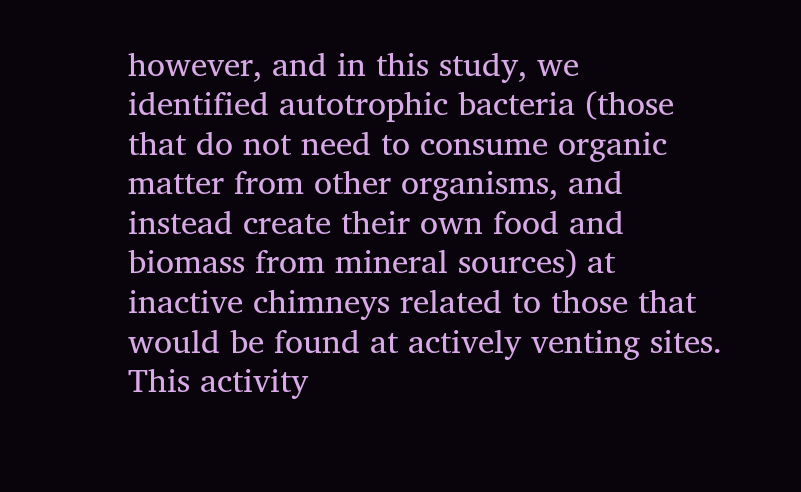however, and in this study, we identified autotrophic bacteria (those that do not need to consume organic matter from other organisms, and instead create their own food and biomass from mineral sources) at inactive chimneys related to those that would be found at actively venting sites. This activity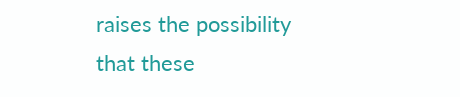raises the possibility that these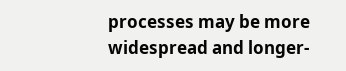processes may be more widespread and longer-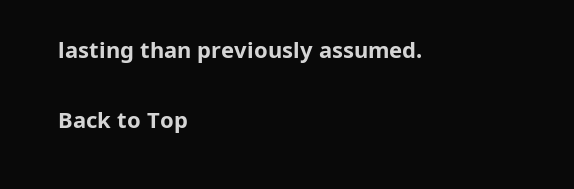lasting than previously assumed.

Back to Top